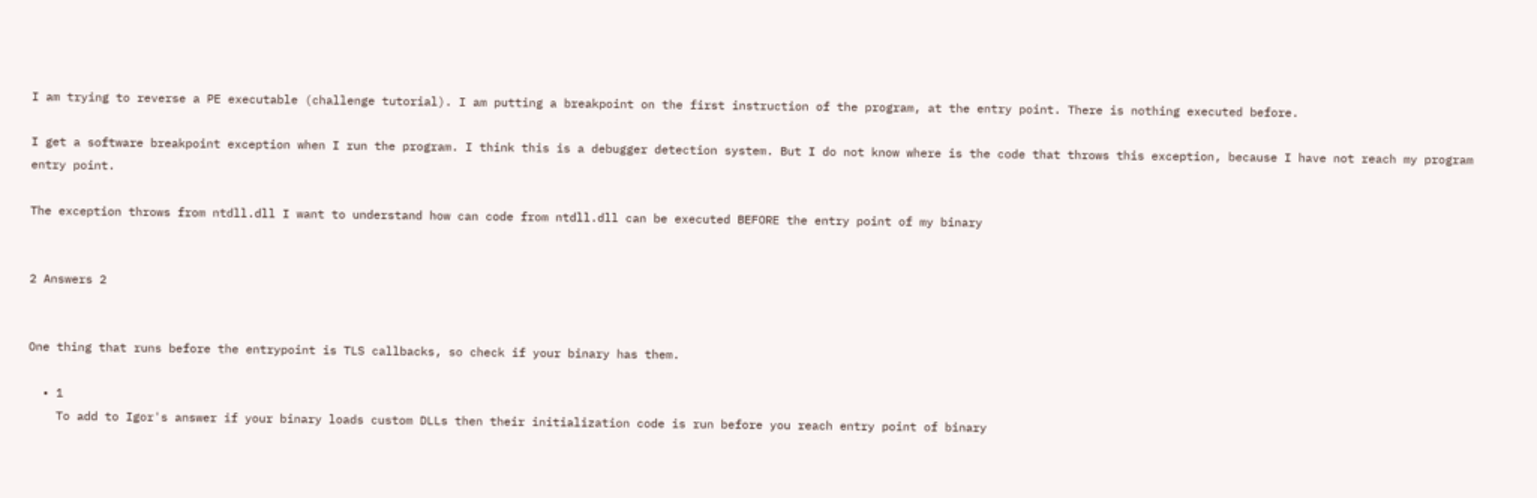I am trying to reverse a PE executable (challenge tutorial). I am putting a breakpoint on the first instruction of the program, at the entry point. There is nothing executed before.

I get a software breakpoint exception when I run the program. I think this is a debugger detection system. But I do not know where is the code that throws this exception, because I have not reach my program entry point.

The exception throws from ntdll.dll I want to understand how can code from ntdll.dll can be executed BEFORE the entry point of my binary


2 Answers 2


One thing that runs before the entrypoint is TLS callbacks, so check if your binary has them.

  • 1
    To add to Igor's answer if your binary loads custom DLLs then their initialization code is run before you reach entry point of binary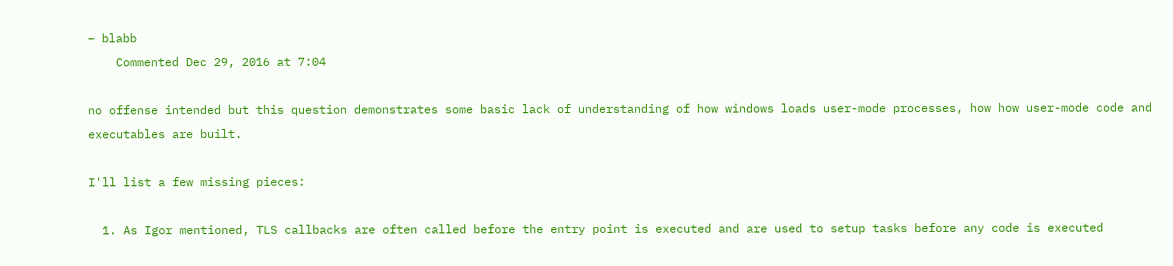– blabb
    Commented Dec 29, 2016 at 7:04

no offense intended but this question demonstrates some basic lack of understanding of how windows loads user-mode processes, how how user-mode code and executables are built.

I'll list a few missing pieces:

  1. As Igor mentioned, TLS callbacks are often called before the entry point is executed and are used to setup tasks before any code is executed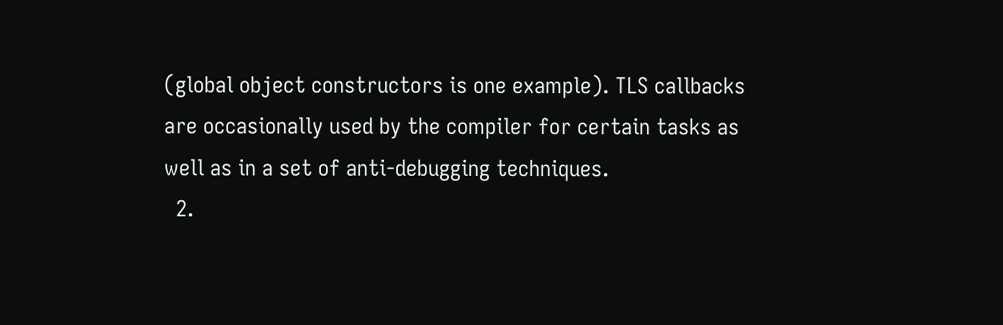(global object constructors is one example). TLS callbacks are occasionally used by the compiler for certain tasks as well as in a set of anti-debugging techniques.
  2.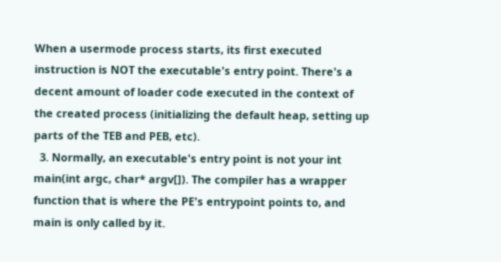When a usermode process starts, its first executed instruction is NOT the executable's entry point. There's a decent amount of loader code executed in the context of the created process (initializing the default heap, setting up parts of the TEB and PEB, etc).
  3. Normally, an executable's entry point is not your int main(int argc, char* argv[]). The compiler has a wrapper function that is where the PE's entrypoint points to, and main is only called by it.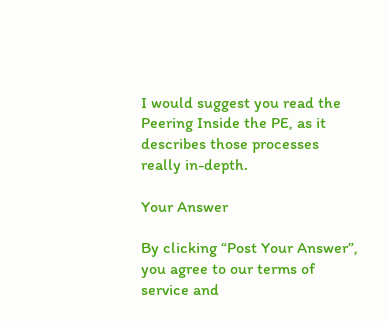I would suggest you read the Peering Inside the PE, as it describes those processes really in-depth.

Your Answer

By clicking “Post Your Answer”, you agree to our terms of service and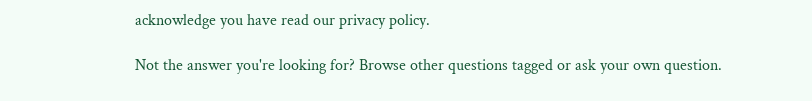acknowledge you have read our privacy policy.

Not the answer you're looking for? Browse other questions tagged or ask your own question.